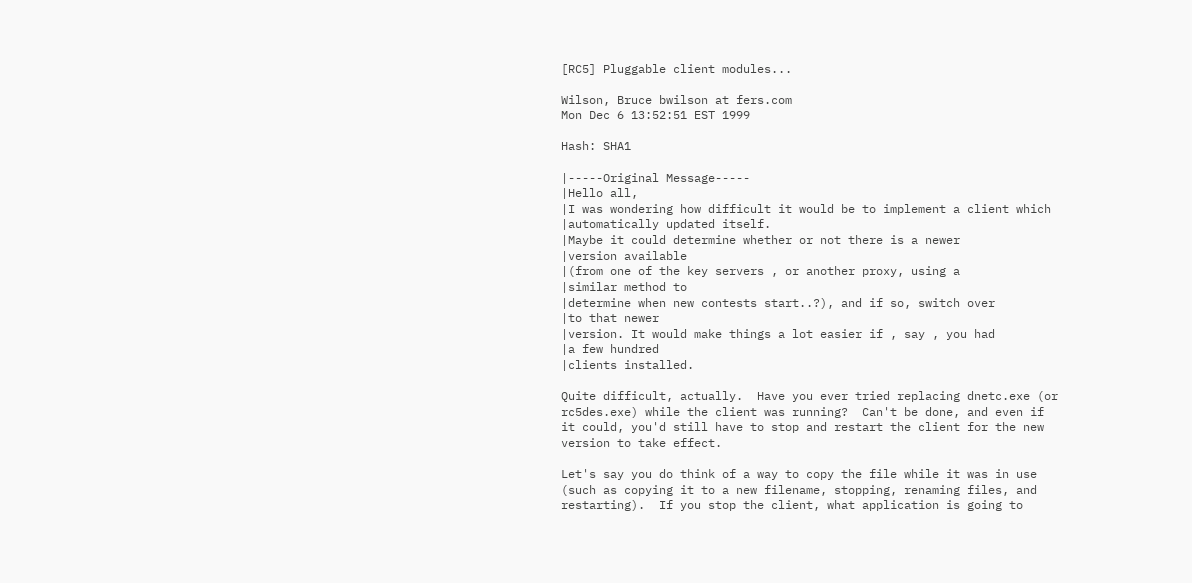[RC5] Pluggable client modules...

Wilson, Bruce bwilson at fers.com
Mon Dec 6 13:52:51 EST 1999

Hash: SHA1

|-----Original Message-----
|Hello all,
|I was wondering how difficult it would be to implement a client which
|automatically updated itself.
|Maybe it could determine whether or not there is a newer
|version available
|(from one of the key servers , or another proxy, using a
|similar method to
|determine when new contests start..?), and if so, switch over
|to that newer
|version. It would make things a lot easier if , say , you had
|a few hundred
|clients installed.

Quite difficult, actually.  Have you ever tried replacing dnetc.exe (or
rc5des.exe) while the client was running?  Can't be done, and even if
it could, you'd still have to stop and restart the client for the new
version to take effect.

Let's say you do think of a way to copy the file while it was in use
(such as copying it to a new filename, stopping, renaming files, and
restarting).  If you stop the client, what application is going to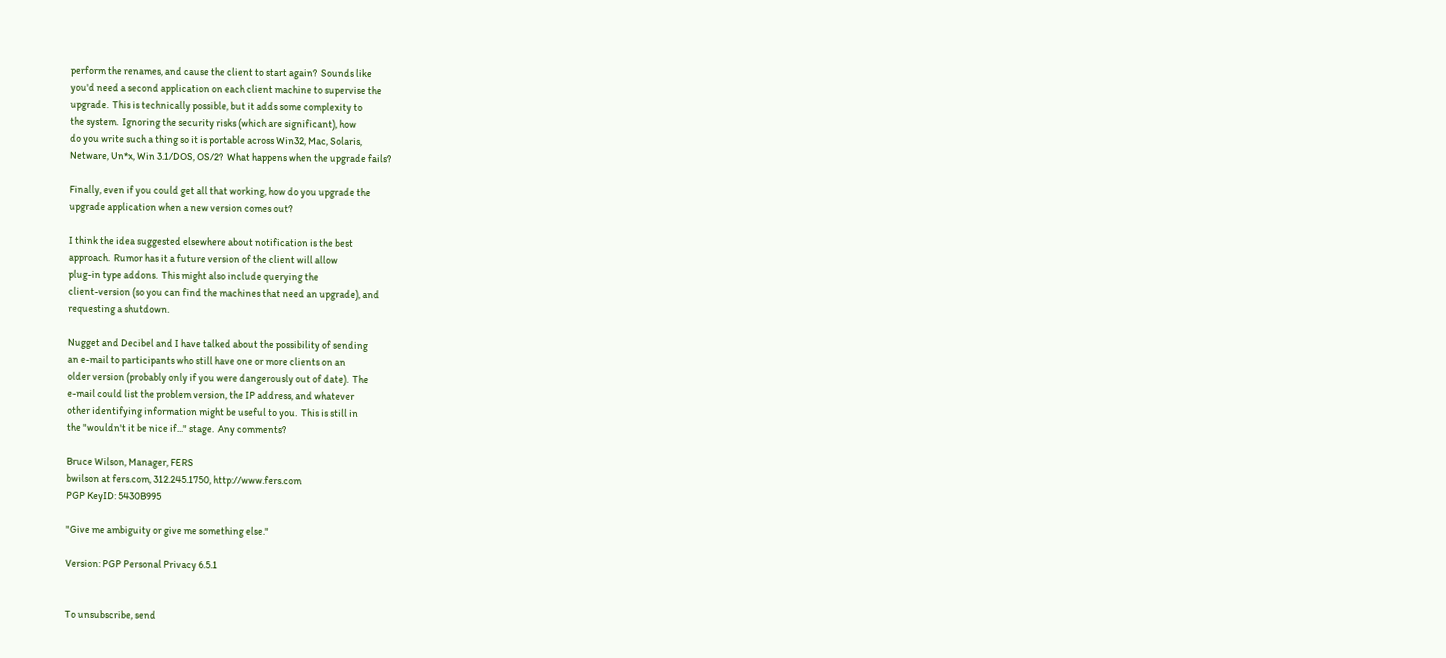perform the renames, and cause the client to start again?  Sounds like
you'd need a second application on each client machine to supervise the
upgrade.  This is technically possible, but it adds some complexity to
the system.  Ignoring the security risks (which are significant), how
do you write such a thing so it is portable across Win32, Mac, Solaris,
Netware, Un*x, Win 3.1/DOS, OS/2?  What happens when the upgrade fails?

Finally, even if you could get all that working, how do you upgrade the
upgrade application when a new version comes out?

I think the idea suggested elsewhere about notification is the best
approach.  Rumor has it a future version of the client will allow
plug-in type addons.  This might also include querying the
client-version (so you can find the machines that need an upgrade), and
requesting a shutdown.

Nugget and Decibel and I have talked about the possibility of sending
an e-mail to participants who still have one or more clients on an
older version (probably only if you were dangerously out of date).  The
e-mail could list the problem version, the IP address, and whatever
other identifying information might be useful to you.  This is still in
the "wouldn't it be nice if..." stage.  Any comments?

Bruce Wilson, Manager, FERS
bwilson at fers.com, 312.245.1750, http://www.fers.com
PGP KeyID: 5430B995

"Give me ambiguity or give me something else."

Version: PGP Personal Privacy 6.5.1


To unsubscribe, send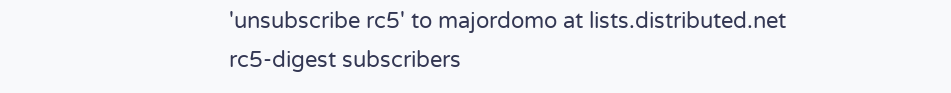'unsubscribe rc5' to majordomo at lists.distributed.net
rc5-digest subscribers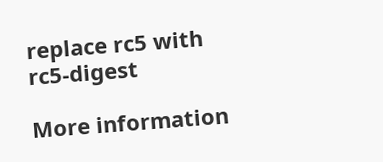replace rc5 with rc5-digest

More information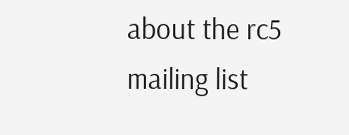about the rc5 mailing list